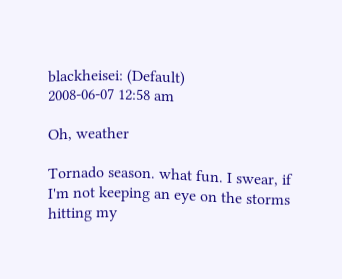blackheisei: (Default)
2008-06-07 12:58 am

Oh, weather

Tornado season. what fun. I swear, if I'm not keeping an eye on the storms hitting my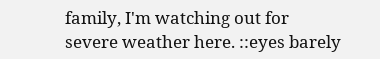family, I'm watching out for severe weather here. ::eyes barely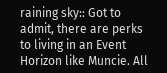raining sky:: Got to admit, there are perks to living in an Event Horizon like Muncie. All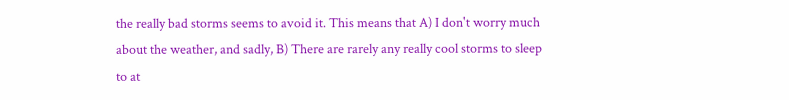the really bad storms seems to avoid it. This means that A) I don't worry much about the weather, and sadly, B) There are rarely any really cool storms to sleep to at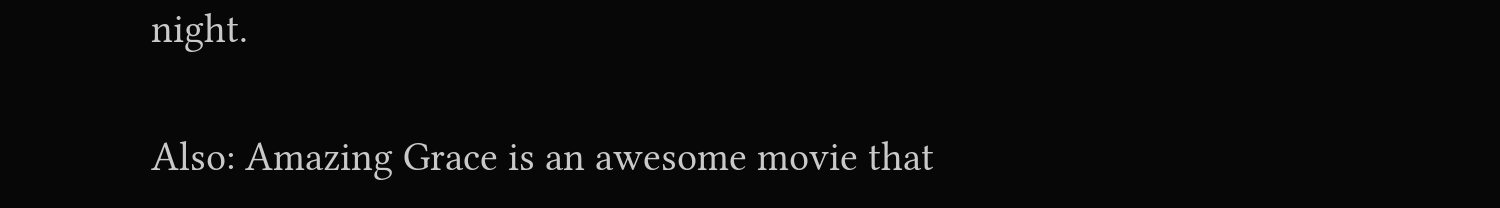night.

Also: Amazing Grace is an awesome movie that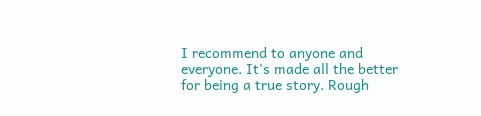I recommend to anyone and everyone. It's made all the better for being a true story. Rough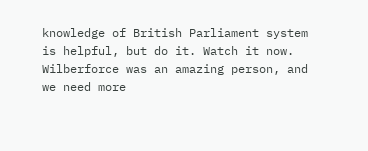knowledge of British Parliament system is helpful, but do it. Watch it now. Wilberforce was an amazing person, and we need more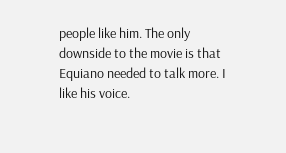people like him. The only downside to the movie is that Equiano needed to talk more. I like his voice.